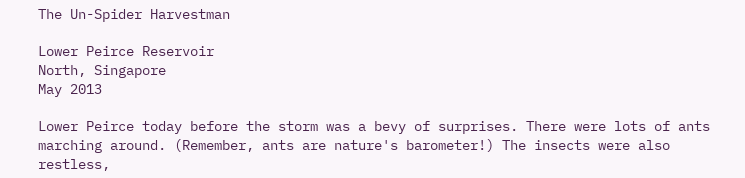The Un-Spider Harvestman

Lower Peirce Reservoir
North, Singapore
May 2013

Lower Peirce today before the storm was a bevy of surprises. There were lots of ants marching around. (Remember, ants are nature's barometer!) The insects were also restless,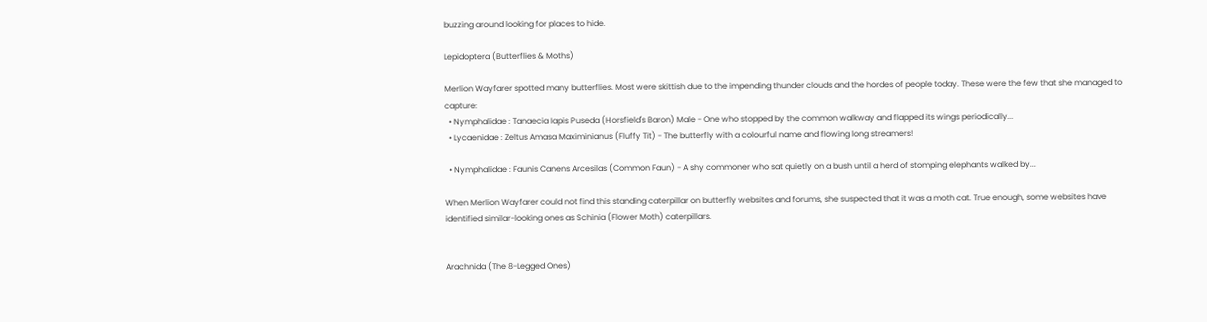buzzing around looking for places to hide.

Lepidoptera (Butterflies & Moths)

Merlion Wayfarer spotted many butterflies. Most were skittish due to the impending thunder clouds and the hordes of people today. These were the few that she managed to capture:
  • Nymphalidae : Tanaecia Iapis Puseda (Horsfield's Baron) Male - One who stopped by the common walkway and flapped its wings periodically...
  • Lycaenidae : Zeltus Amasa Maximinianus (Fluffy Tit) - The butterfly with a colourful name and flowing long streamers!

  • Nymphalidae : Faunis Canens Arcesilas (Common Faun) - A shy commoner who sat quietly on a bush until a herd of stomping elephants walked by...

When Merlion Wayfarer could not find this standing caterpillar on butterfly websites and forums, she suspected that it was a moth cat. True enough, some websites have identified similar-looking ones as Schinia (Flower Moth) caterpillars.


Arachnida (The 8-Legged Ones)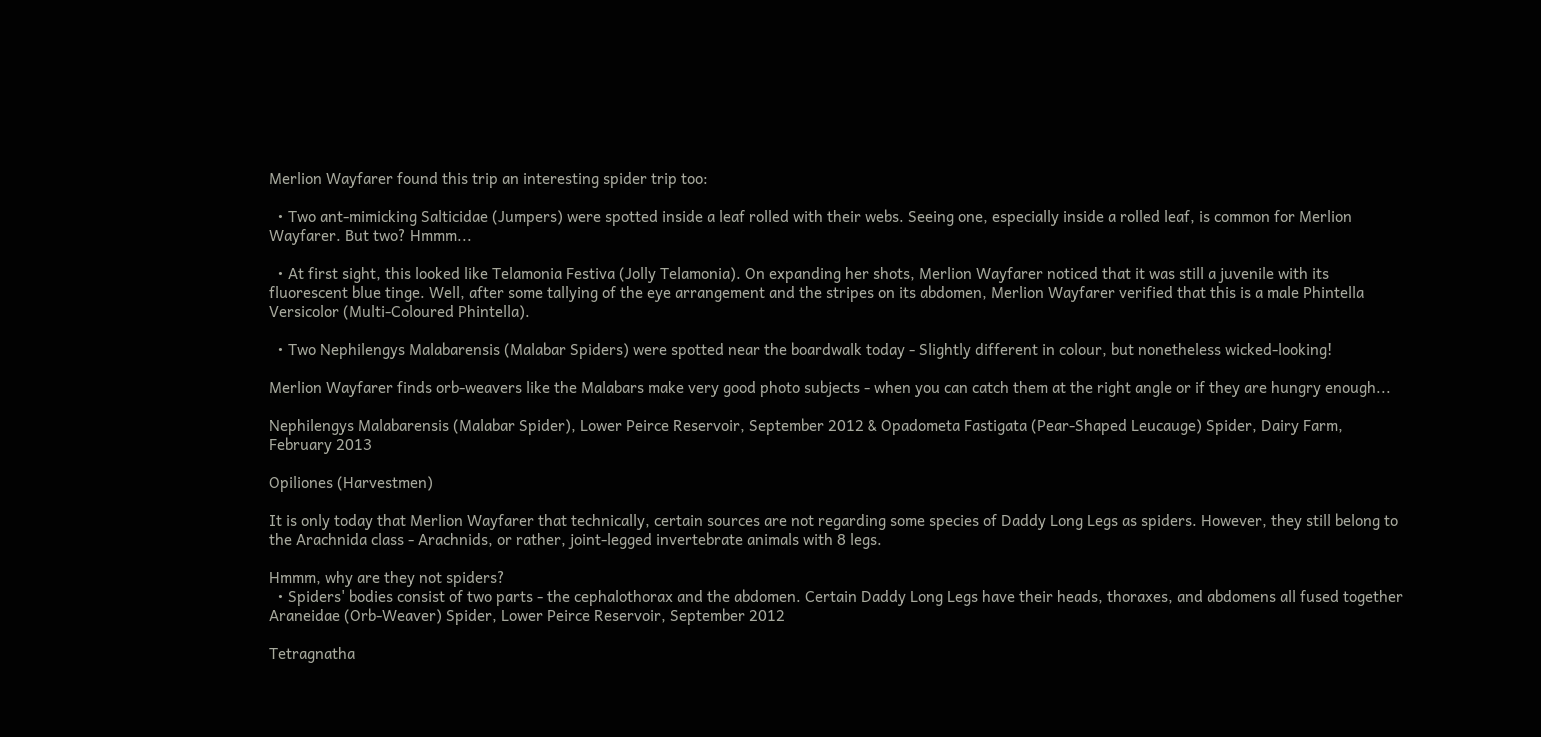Merlion Wayfarer found this trip an interesting spider trip too:

  • Two ant-mimicking Salticidae (Jumpers) were spotted inside a leaf rolled with their webs. Seeing one, especially inside a rolled leaf, is common for Merlion Wayfarer. But two? Hmmm...

  • At first sight, this looked like Telamonia Festiva (Jolly Telamonia). On expanding her shots, Merlion Wayfarer noticed that it was still a juvenile with its fluorescent blue tinge. Well, after some tallying of the eye arrangement and the stripes on its abdomen, Merlion Wayfarer verified that this is a male Phintella Versicolor (Multi-Coloured Phintella).

  • Two Nephilengys Malabarensis (Malabar Spiders) were spotted near the boardwalk today - Slightly different in colour, but nonetheless wicked-looking!

Merlion Wayfarer finds orb-weavers like the Malabars make very good photo subjects - when you can catch them at the right angle or if they are hungry enough...

Nephilengys Malabarensis (Malabar Spider), Lower Peirce Reservoir, September 2012 & Opadometa Fastigata (Pear-Shaped Leucauge) Spider, Dairy Farm, February 2013

Opiliones (Harvestmen)

It is only today that Merlion Wayfarer that technically, certain sources are not regarding some species of Daddy Long Legs as spiders. However, they still belong to the Arachnida class - Arachnids, or rather, joint-legged invertebrate animals with 8 legs.

Hmmm, why are they not spiders?
  • Spiders' bodies consist of two parts - the cephalothorax and the abdomen. Certain Daddy Long Legs have their heads, thoraxes, and abdomens all fused together
Araneidae (Orb-Weaver) Spider, Lower Peirce Reservoir, September 2012

Tetragnatha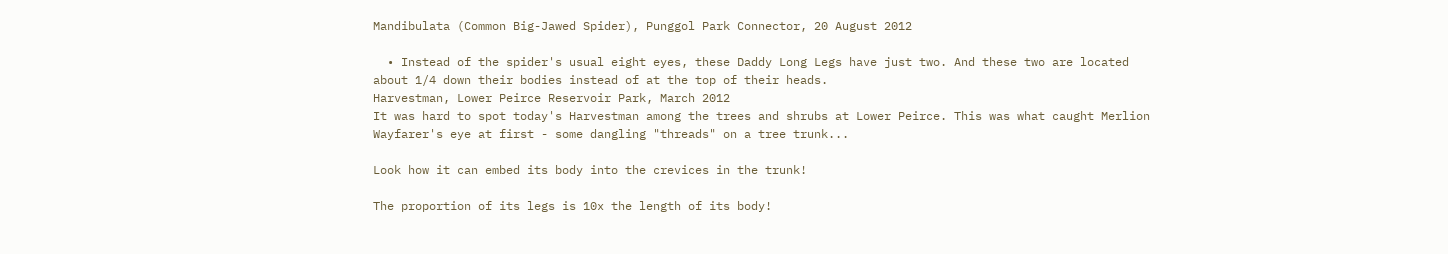Mandibulata (Common Big-Jawed Spider), Punggol Park Connector, 20 August 2012

  • Instead of the spider's usual eight eyes, these Daddy Long Legs have just two. And these two are located about 1/4 down their bodies instead of at the top of their heads.
Harvestman, Lower Peirce Reservoir Park, March 2012
It was hard to spot today's Harvestman among the trees and shrubs at Lower Peirce. This was what caught Merlion Wayfarer's eye at first - some dangling "threads" on a tree trunk...

Look how it can embed its body into the crevices in the trunk!

The proportion of its legs is 10x the length of its body!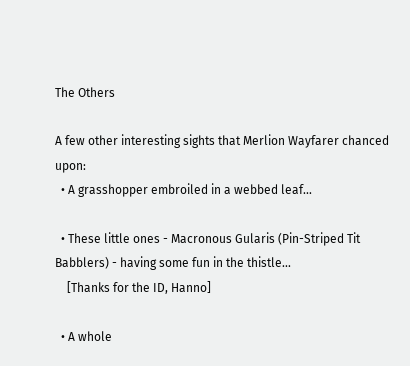The Others

A few other interesting sights that Merlion Wayfarer chanced upon:
  • A grasshopper embroiled in a webbed leaf...

  • These little ones - Macronous Gularis (Pin-Striped Tit Babblers) - having some fun in the thistle...
    [Thanks for the ID, Hanno]

  • A whole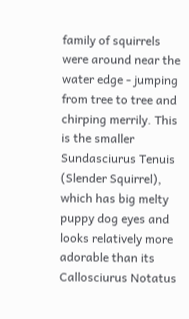family of squirrels were around near the water edge - jumping from tree to tree and chirping merrily. This is the smaller Sundasciurus Tenuis (Slender Squirrel), which has big melty puppy dog eyes and looks relatively more adorable than its Callosciurus Notatus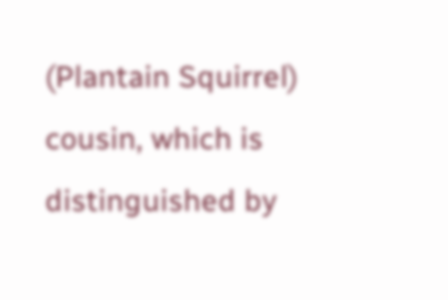(Plantain Squirrel) cousin, which is distinguished by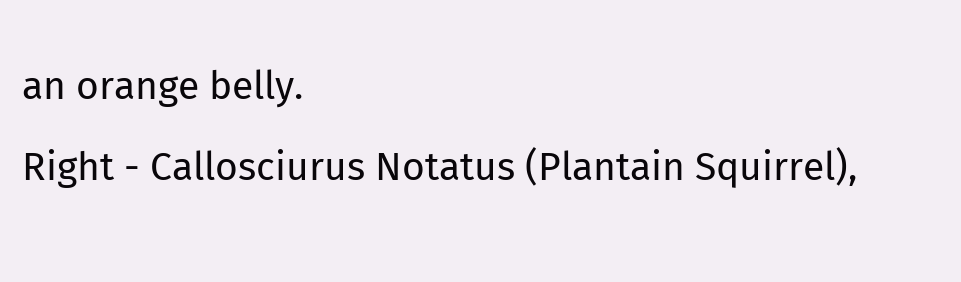an orange belly.
Right - Callosciurus Notatus (Plantain Squirrel),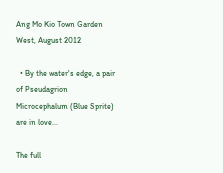Ang Mo Kio Town Garden West, August 2012

  • By the water's edge, a pair of Pseudagrion Microcephalum (Blue Sprite) are in love...

The full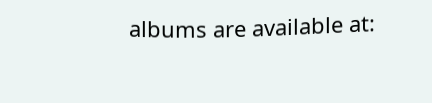albums are available at: